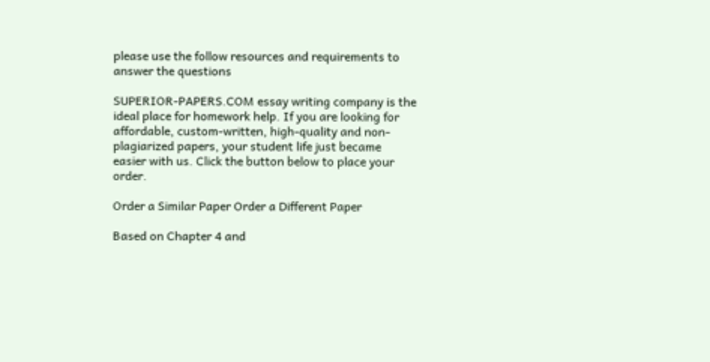please use the follow resources and requirements to answer the questions

SUPERIOR-PAPERS.COM essay writing company is the ideal place for homework help. If you are looking for affordable, custom-written, high-quality and non-plagiarized papers, your student life just became easier with us. Click the button below to place your order.

Order a Similar Paper Order a Different Paper

Based on Chapter 4 and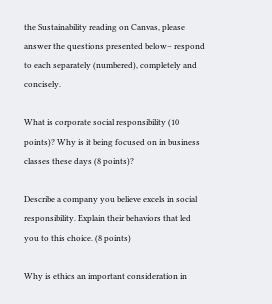the Sustainability reading on Canvas, please answer the questions presented below– respond to each separately (numbered), completely and concisely.

What is corporate social responsibility (10 points)? Why is it being focused on in business classes these days (8 points)?

Describe a company you believe excels in social responsibility. Explain their behaviors that led you to this choice. (8 points)

Why is ethics an important consideration in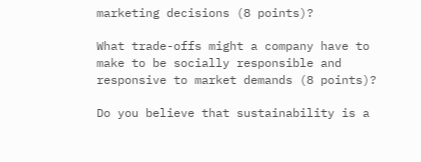marketing decisions (8 points)?

What trade-offs might a company have to make to be socially responsible and responsive to market demands (8 points)?

Do you believe that sustainability is a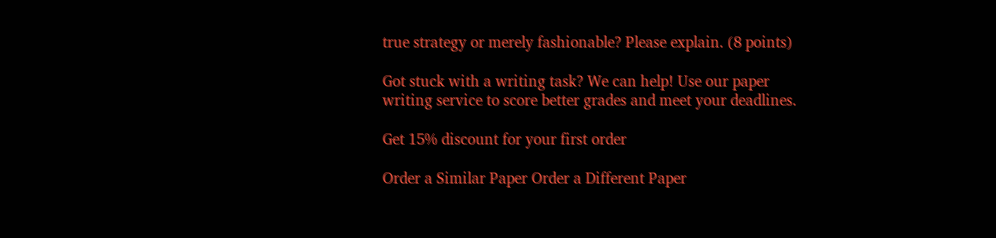true strategy or merely fashionable? Please explain. (8 points)

Got stuck with a writing task? We can help! Use our paper writing service to score better grades and meet your deadlines.

Get 15% discount for your first order

Order a Similar Paper Order a Different Paper